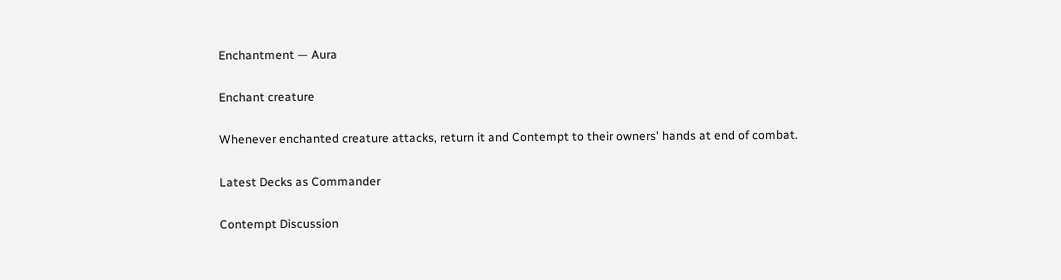Enchantment — Aura

Enchant creature

Whenever enchanted creature attacks, return it and Contempt to their owners' hands at end of combat.

Latest Decks as Commander

Contempt Discussion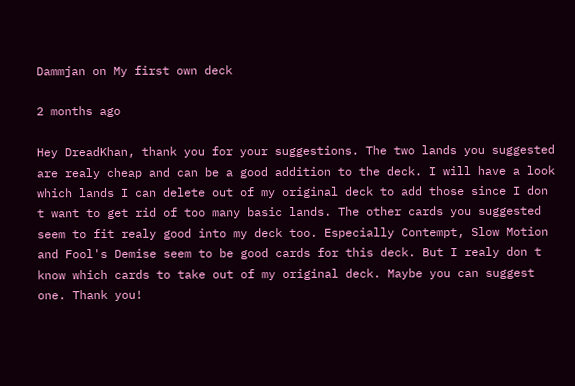Dammjan on My first own deck

2 months ago

Hey DreadKhan, thank you for your suggestions. The two lands you suggested are realy cheap and can be a good addition to the deck. I will have a look which lands I can delete out of my original deck to add those since I don t want to get rid of too many basic lands. The other cards you suggested seem to fit realy good into my deck too. Especially Contempt, Slow Motion and Fool's Demise seem to be good cards for this deck. But I realy don t know which cards to take out of my original deck. Maybe you can suggest one. Thank you!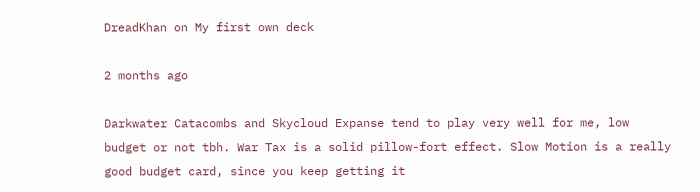DreadKhan on My first own deck

2 months ago

Darkwater Catacombs and Skycloud Expanse tend to play very well for me, low budget or not tbh. War Tax is a solid pillow-fort effect. Slow Motion is a really good budget card, since you keep getting it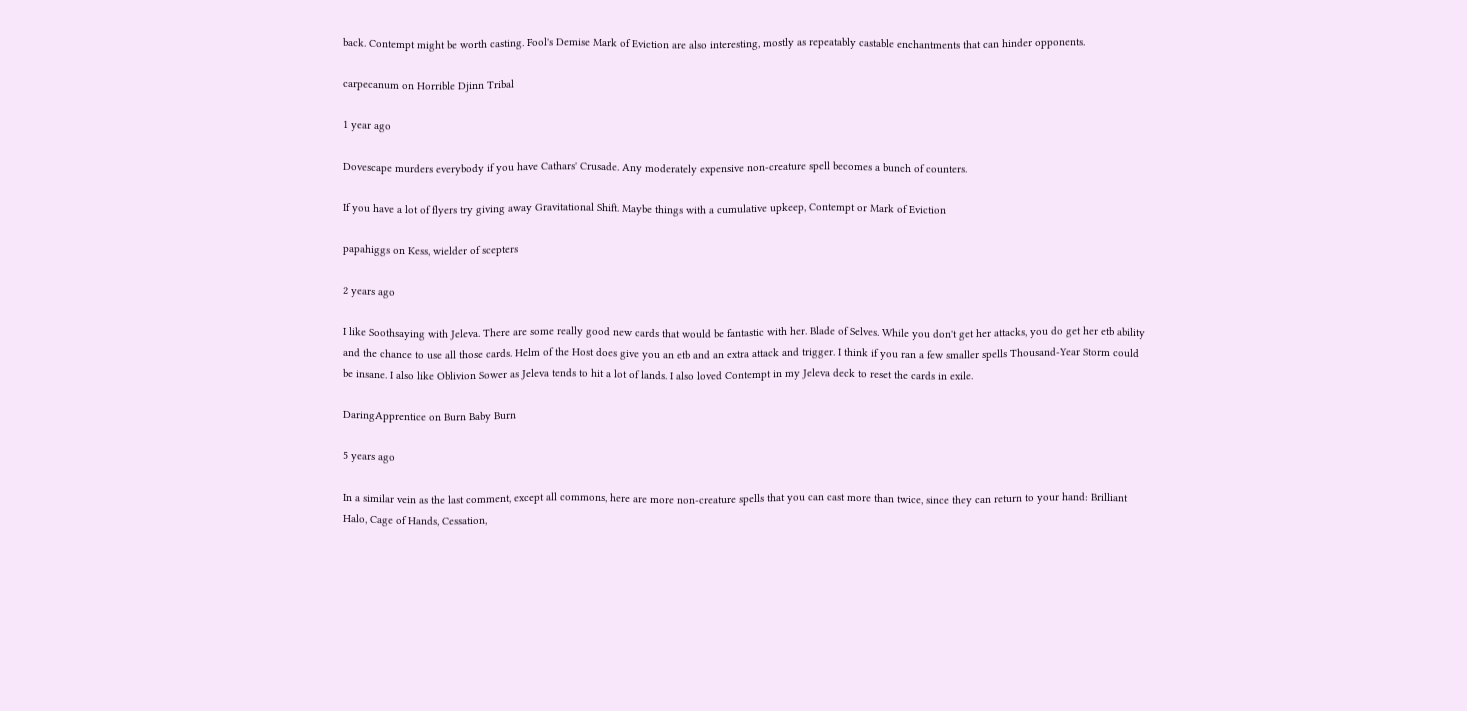back. Contempt might be worth casting. Fool's Demise Mark of Eviction are also interesting, mostly as repeatably castable enchantments that can hinder opponents.

carpecanum on Horrible Djinn Tribal

1 year ago

Dovescape murders everybody if you have Cathars' Crusade. Any moderately expensive non-creature spell becomes a bunch of counters.

If you have a lot of flyers try giving away Gravitational Shift. Maybe things with a cumulative upkeep, Contempt or Mark of Eviction

papahiggs on Kess, wielder of scepters

2 years ago

I like Soothsaying with Jeleva. There are some really good new cards that would be fantastic with her. Blade of Selves. While you don't get her attacks, you do get her etb ability and the chance to use all those cards. Helm of the Host does give you an etb and an extra attack and trigger. I think if you ran a few smaller spells Thousand-Year Storm could be insane. I also like Oblivion Sower as Jeleva tends to hit a lot of lands. I also loved Contempt in my Jeleva deck to reset the cards in exile.

DaringApprentice on Burn Baby Burn

5 years ago

In a similar vein as the last comment, except all commons, here are more non-creature spells that you can cast more than twice, since they can return to your hand: Brilliant Halo, Cage of Hands, Cessation,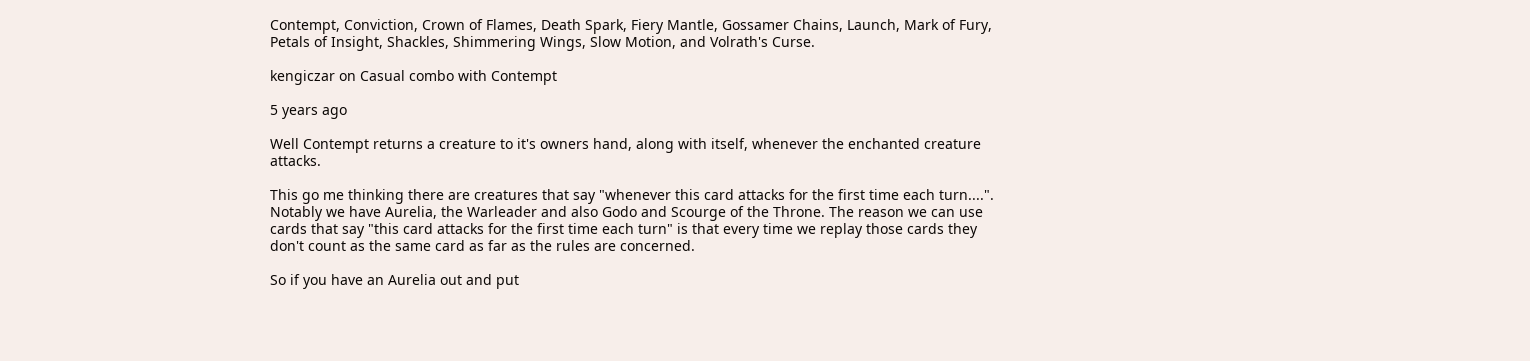Contempt, Conviction, Crown of Flames, Death Spark, Fiery Mantle, Gossamer Chains, Launch, Mark of Fury, Petals of Insight, Shackles, Shimmering Wings, Slow Motion, and Volrath's Curse.

kengiczar on Casual combo with Contempt

5 years ago

Well Contempt returns a creature to it's owners hand, along with itself, whenever the enchanted creature attacks.

This go me thinking there are creatures that say "whenever this card attacks for the first time each turn....". Notably we have Aurelia, the Warleader and also Godo and Scourge of the Throne. The reason we can use cards that say "this card attacks for the first time each turn" is that every time we replay those cards they don't count as the same card as far as the rules are concerned.

So if you have an Aurelia out and put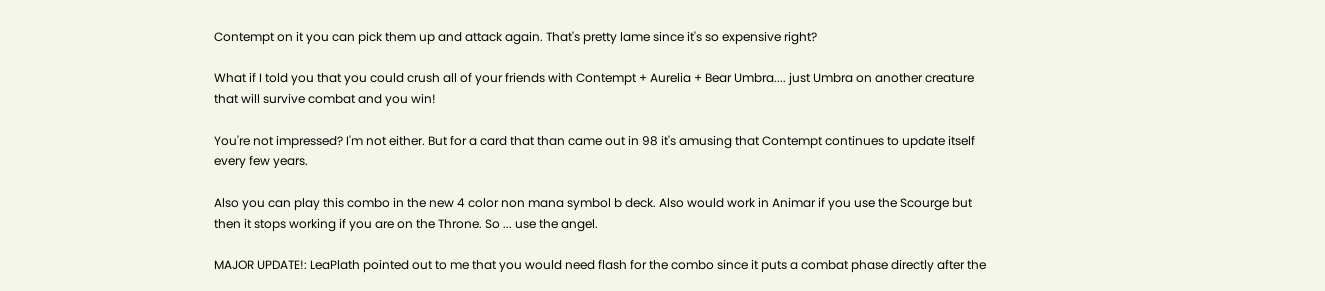Contempt on it you can pick them up and attack again. That's pretty lame since it's so expensive right?

What if I told you that you could crush all of your friends with Contempt + Aurelia + Bear Umbra.... just Umbra on another creature that will survive combat and you win!

You're not impressed? I'm not either. But for a card that than came out in 98 it's amusing that Contempt continues to update itself every few years.

Also you can play this combo in the new 4 color non mana symbol b deck. Also would work in Animar if you use the Scourge but then it stops working if you are on the Throne. So ... use the angel.

MAJOR UPDATE!: LeaPlath pointed out to me that you would need flash for the combo since it puts a combat phase directly after the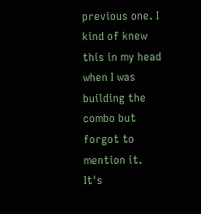previous one. I kind of knew this in my head when I was building the combo but forgot to mention it. It's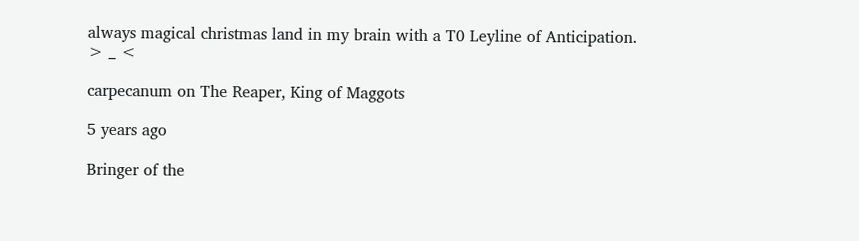always magical christmas land in my brain with a T0 Leyline of Anticipation. > _ <

carpecanum on The Reaper, King of Maggots

5 years ago

Bringer of the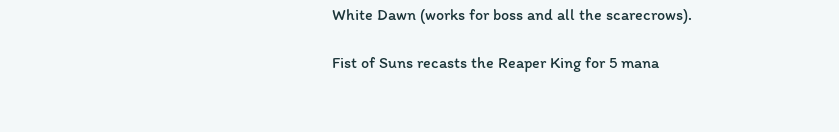White Dawn (works for boss and all the scarecrows).

Fist of Suns recasts the Reaper King for 5 mana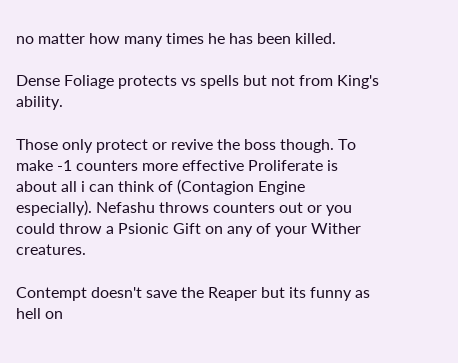no matter how many times he has been killed.

Dense Foliage protects vs spells but not from King's ability.

Those only protect or revive the boss though. To make -1 counters more effective Proliferate is about all i can think of (Contagion Engine especially). Nefashu throws counters out or you could throw a Psionic Gift on any of your Wither creatures.

Contempt doesn't save the Reaper but its funny as hell on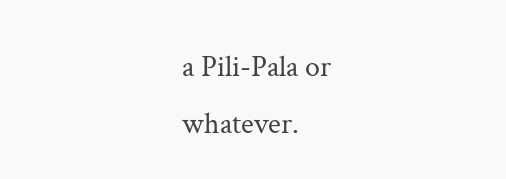a Pili-Pala or whatever.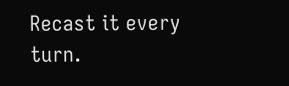Recast it every turn.